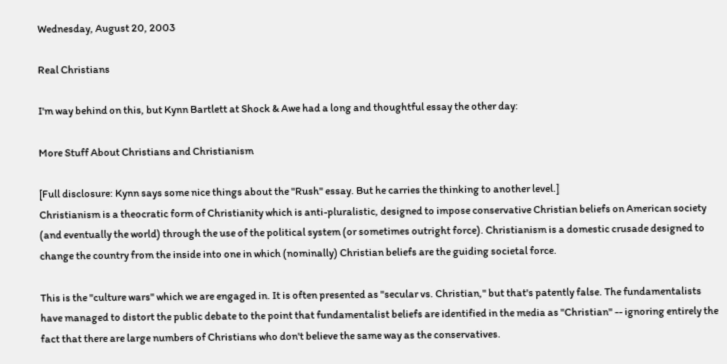Wednesday, August 20, 2003

Real Christians

I'm way behind on this, but Kynn Bartlett at Shock & Awe had a long and thoughtful essay the other day:

More Stuff About Christians and Christianism

[Full disclosure: Kynn says some nice things about the "Rush" essay. But he carries the thinking to another level.]
Christianism is a theocratic form of Christianity which is anti-pluralistic, designed to impose conservative Christian beliefs on American society (and eventually the world) through the use of the political system (or sometimes outright force). Christianism is a domestic crusade designed to change the country from the inside into one in which (nominally) Christian beliefs are the guiding societal force.

This is the "culture wars" which we are engaged in. It is often presented as "secular vs. Christian," but that's patently false. The fundamentalists have managed to distort the public debate to the point that fundamentalist beliefs are identified in the media as "Christian" -- ignoring entirely the fact that there are large numbers of Christians who don't believe the same way as the conservatives.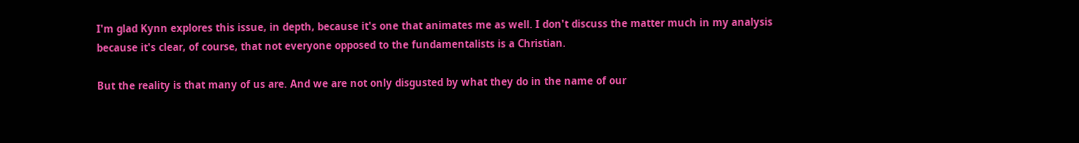I'm glad Kynn explores this issue, in depth, because it's one that animates me as well. I don't discuss the matter much in my analysis because it's clear, of course, that not everyone opposed to the fundamentalists is a Christian.

But the reality is that many of us are. And we are not only disgusted by what they do in the name of our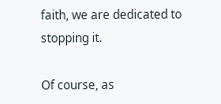faith, we are dedicated to stopping it.

Of course, as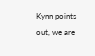Kynn points out, we are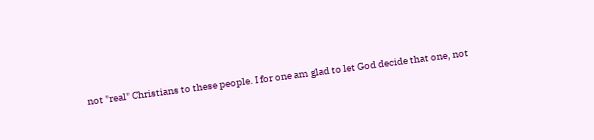not "real" Christians to these people. I for one am glad to let God decide that one, not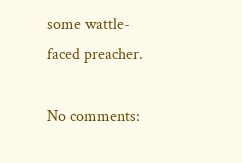some wattle-faced preacher.

No comments: